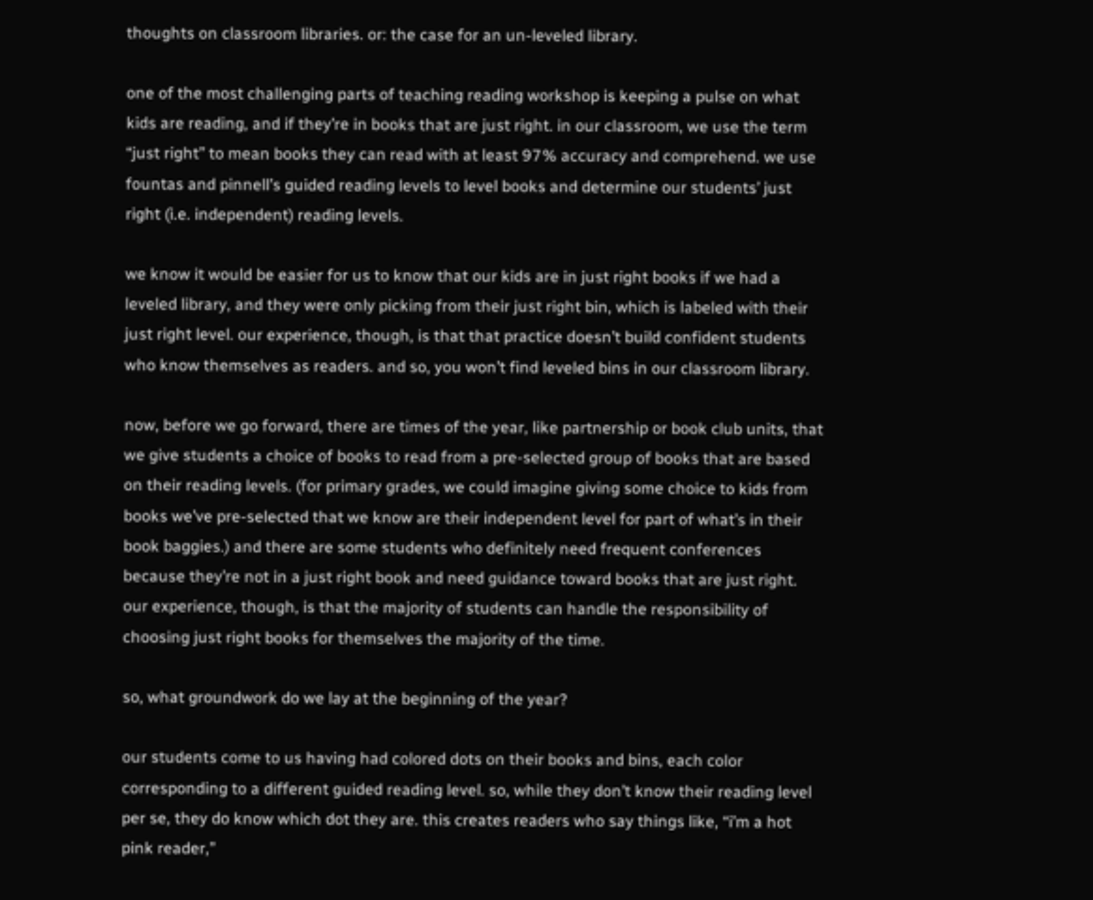thoughts on classroom libraries. or: the case for an un-leveled library.

one of the most challenging parts of teaching reading workshop is keeping a pulse on what kids are reading, and if they’re in books that are just right. in our classroom, we use the term “just right” to mean books they can read with at least 97% accuracy and comprehend. we use fountas and pinnell’s guided reading levels to level books and determine our students’ just right (i.e. independent) reading levels.

we know it would be easier for us to know that our kids are in just right books if we had a leveled library, and they were only picking from their just right bin, which is labeled with their just right level. our experience, though, is that that practice doesn’t build confident students who know themselves as readers. and so, you won’t find leveled bins in our classroom library.

now, before we go forward, there are times of the year, like partnership or book club units, that we give students a choice of books to read from a pre-selected group of books that are based on their reading levels. (for primary grades, we could imagine giving some choice to kids from books we’ve pre-selected that we know are their independent level for part of what’s in their book baggies.) and there are some students who definitely need frequent conferences because they’re not in a just right book and need guidance toward books that are just right. our experience, though, is that the majority of students can handle the responsibility of choosing just right books for themselves the majority of the time.

so, what groundwork do we lay at the beginning of the year?

our students come to us having had colored dots on their books and bins, each color corresponding to a different guided reading level. so, while they don’t know their reading level per se, they do know which dot they are. this creates readers who say things like, “i’m a hot pink reader,”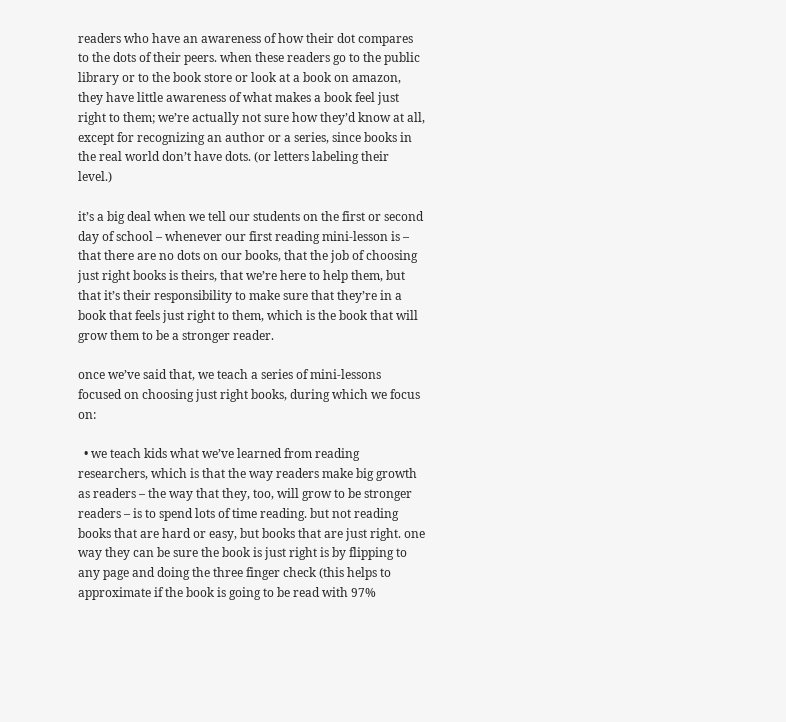readers who have an awareness of how their dot compares to the dots of their peers. when these readers go to the public library or to the book store or look at a book on amazon, they have little awareness of what makes a book feel just right to them; we’re actually not sure how they’d know at all, except for recognizing an author or a series, since books in the real world don’t have dots. (or letters labeling their level.)

it’s a big deal when we tell our students on the first or second day of school – whenever our first reading mini-lesson is – that there are no dots on our books, that the job of choosing just right books is theirs, that we’re here to help them, but that it’s their responsibility to make sure that they’re in a book that feels just right to them, which is the book that will grow them to be a stronger reader.

once we’ve said that, we teach a series of mini-lessons focused on choosing just right books, during which we focus on:

  • we teach kids what we’ve learned from reading researchers, which is that the way readers make big growth as readers – the way that they, too, will grow to be stronger readers – is to spend lots of time reading. but not reading books that are hard or easy, but books that are just right. one way they can be sure the book is just right is by flipping to any page and doing the three finger check (this helps to approximate if the book is going to be read with 97%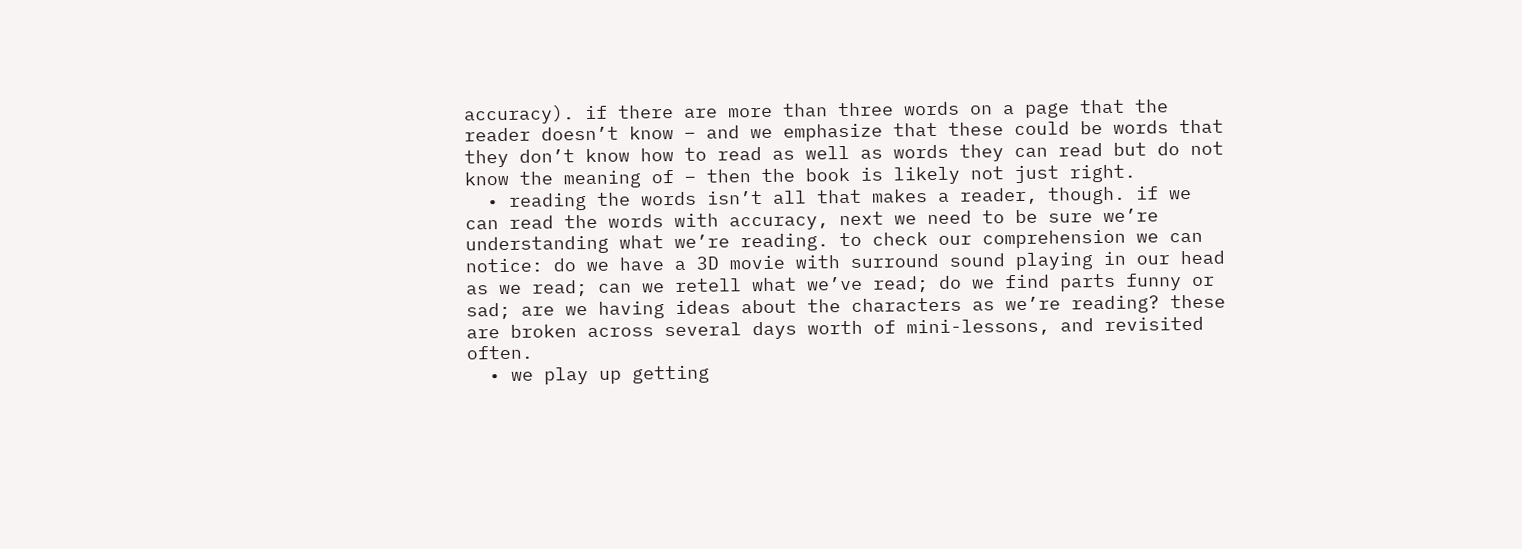accuracy). if there are more than three words on a page that the reader doesn’t know – and we emphasize that these could be words that they don’t know how to read as well as words they can read but do not know the meaning of – then the book is likely not just right.
  • reading the words isn’t all that makes a reader, though. if we can read the words with accuracy, next we need to be sure we’re understanding what we’re reading. to check our comprehension we can notice: do we have a 3D movie with surround sound playing in our head as we read; can we retell what we’ve read; do we find parts funny or sad; are we having ideas about the characters as we’re reading? these are broken across several days worth of mini-lessons, and revisited often.
  • we play up getting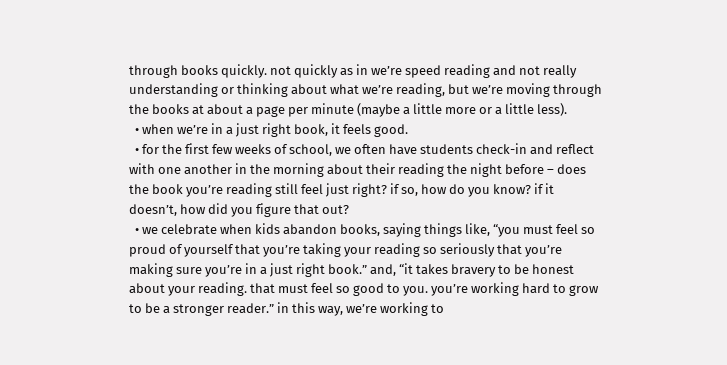through books quickly. not quickly as in we’re speed reading and not really understanding or thinking about what we’re reading, but we’re moving through the books at about a page per minute (maybe a little more or a little less).
  • when we’re in a just right book, it feels good.
  • for the first few weeks of school, we often have students check-in and reflect with one another in the morning about their reading the night before – does the book you’re reading still feel just right? if so, how do you know? if it doesn’t, how did you figure that out?
  • we celebrate when kids abandon books, saying things like, “you must feel so proud of yourself that you’re taking your reading so seriously that you’re making sure you’re in a just right book.” and, “it takes bravery to be honest about your reading. that must feel so good to you. you’re working hard to grow to be a stronger reader.” in this way, we’re working to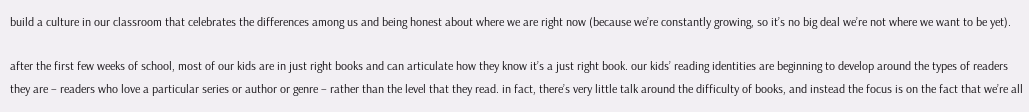build a culture in our classroom that celebrates the differences among us and being honest about where we are right now (because we’re constantly growing, so it’s no big deal we’re not where we want to be yet).

after the first few weeks of school, most of our kids are in just right books and can articulate how they know it’s a just right book. our kids’ reading identities are beginning to develop around the types of readers they are – readers who love a particular series or author or genre – rather than the level that they read. in fact, there’s very little talk around the difficulty of books, and instead the focus is on the fact that we’re all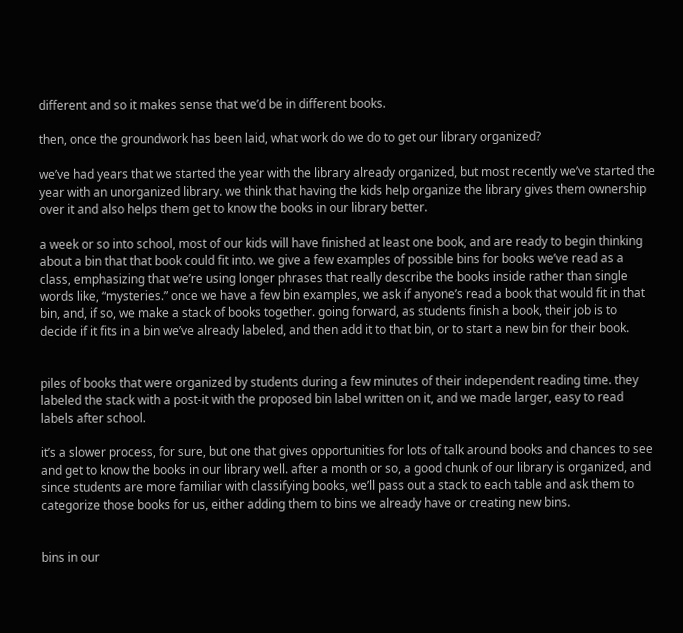different and so it makes sense that we’d be in different books.

then, once the groundwork has been laid, what work do we do to get our library organized?

we’ve had years that we started the year with the library already organized, but most recently we’ve started the year with an unorganized library. we think that having the kids help organize the library gives them ownership over it and also helps them get to know the books in our library better.

a week or so into school, most of our kids will have finished at least one book, and are ready to begin thinking about a bin that that book could fit into. we give a few examples of possible bins for books we’ve read as a class, emphasizing that we’re using longer phrases that really describe the books inside rather than single words like, “mysteries.” once we have a few bin examples, we ask if anyone’s read a book that would fit in that bin, and, if so, we make a stack of books together. going forward, as students finish a book, their job is to decide if it fits in a bin we’ve already labeled, and then add it to that bin, or to start a new bin for their book.


piles of books that were organized by students during a few minutes of their independent reading time. they labeled the stack with a post-it with the proposed bin label written on it, and we made larger, easy to read labels after school.

it’s a slower process, for sure, but one that gives opportunities for lots of talk around books and chances to see and get to know the books in our library well. after a month or so, a good chunk of our library is organized, and since students are more familiar with classifying books, we’ll pass out a stack to each table and ask them to categorize those books for us, either adding them to bins we already have or creating new bins.


bins in our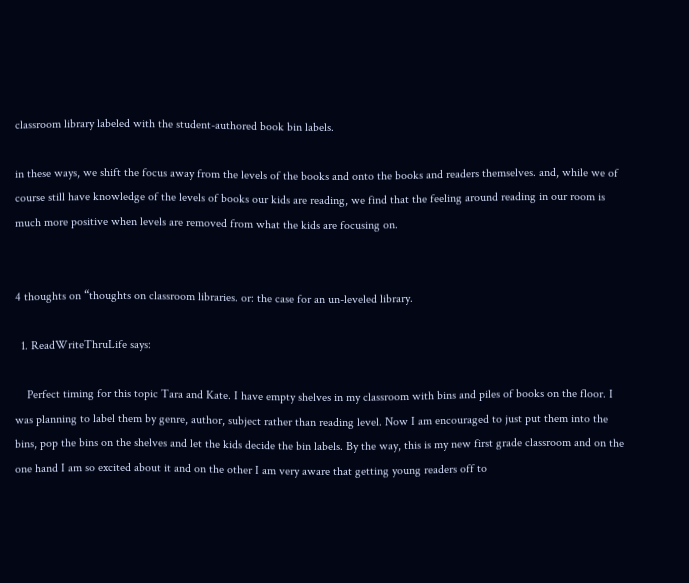classroom library labeled with the student-authored book bin labels.

in these ways, we shift the focus away from the levels of the books and onto the books and readers themselves. and, while we of course still have knowledge of the levels of books our kids are reading, we find that the feeling around reading in our room is much more positive when levels are removed from what the kids are focusing on.


4 thoughts on “thoughts on classroom libraries. or: the case for an un-leveled library.

  1. ReadWriteThruLife says:

    Perfect timing for this topic Tara and Kate. I have empty shelves in my classroom with bins and piles of books on the floor. I was planning to label them by genre, author, subject rather than reading level. Now I am encouraged to just put them into the bins, pop the bins on the shelves and let the kids decide the bin labels. By the way, this is my new first grade classroom and on the one hand I am so excited about it and on the other I am very aware that getting young readers off to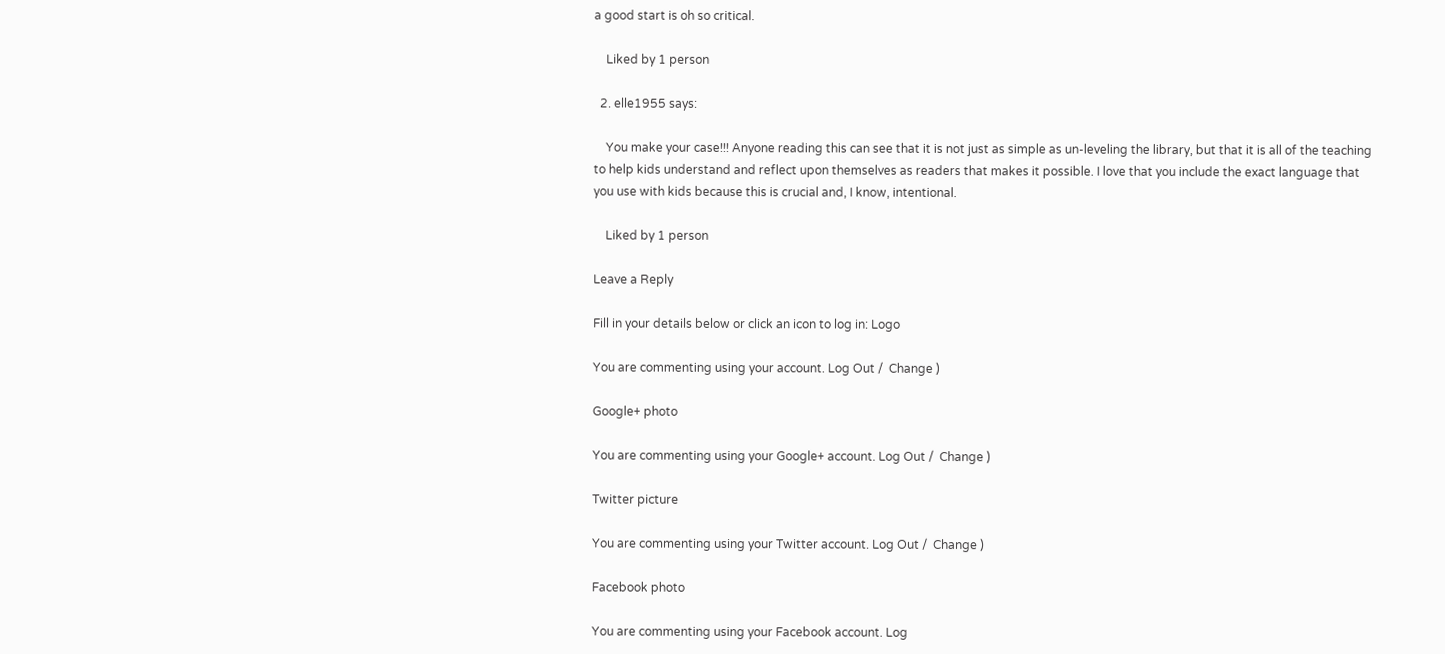a good start is oh so critical.

    Liked by 1 person

  2. elle1955 says:

    You make your case!!! Anyone reading this can see that it is not just as simple as un-leveling the library, but that it is all of the teaching to help kids understand and reflect upon themselves as readers that makes it possible. I love that you include the exact language that you use with kids because this is crucial and, I know, intentional.

    Liked by 1 person

Leave a Reply

Fill in your details below or click an icon to log in: Logo

You are commenting using your account. Log Out /  Change )

Google+ photo

You are commenting using your Google+ account. Log Out /  Change )

Twitter picture

You are commenting using your Twitter account. Log Out /  Change )

Facebook photo

You are commenting using your Facebook account. Log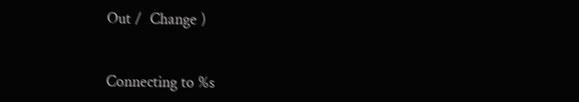Out /  Change )


Connecting to %s